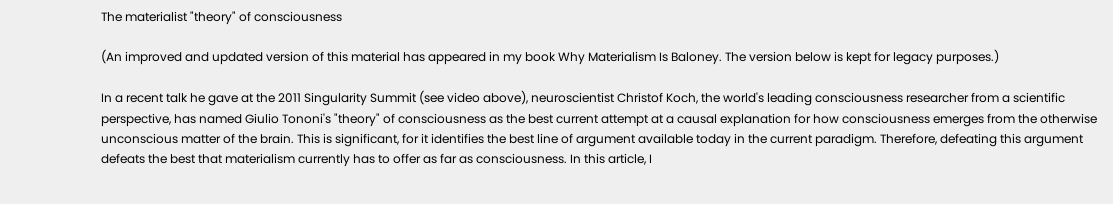The materialist "theory" of consciousness

(An improved and updated version of this material has appeared in my book Why Materialism Is Baloney. The version below is kept for legacy purposes.)

In a recent talk he gave at the 2011 Singularity Summit (see video above), neuroscientist Christof Koch, the world's leading consciousness researcher from a scientific perspective, has named Giulio Tononi's "theory" of consciousness as the best current attempt at a causal explanation for how consciousness emerges from the otherwise unconscious matter of the brain. This is significant, for it identifies the best line of argument available today in the current paradigm. Therefore, defeating this argument defeats the best that materialism currently has to offer as far as consciousness. In this article, I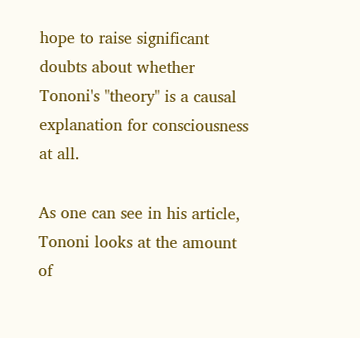hope to raise significant doubts about whether Tononi's "theory" is a causal explanation for consciousness at all.

As one can see in his article, Tononi looks at the amount of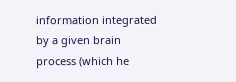information integrated by a given brain process (which he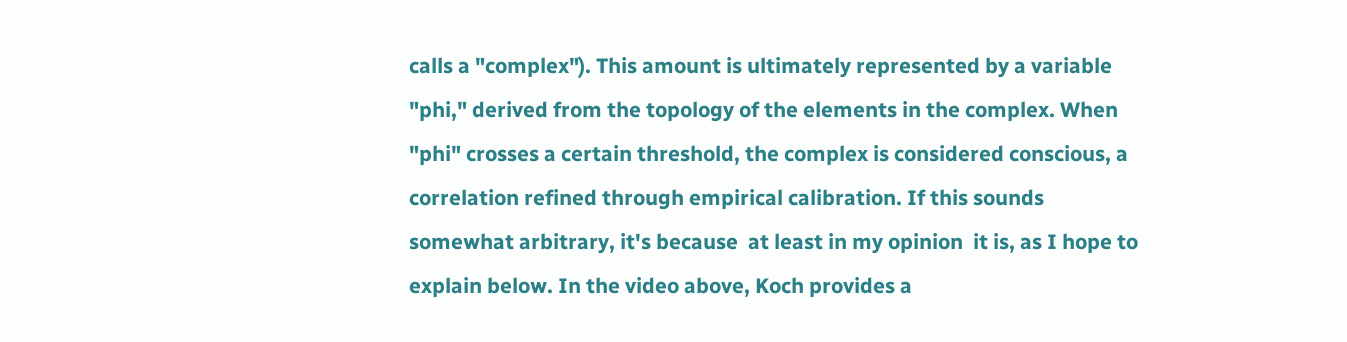calls a "complex"). This amount is ultimately represented by a variable "phi," derived from the topology of the elements in the complex. When "phi" crosses a certain threshold, the complex is considered conscious, a correlation refined through empirical calibration. If this sounds somewhat arbitrary, it's because  at least in my opinion  it is, as I hope to explain below. In the video above, Koch provides a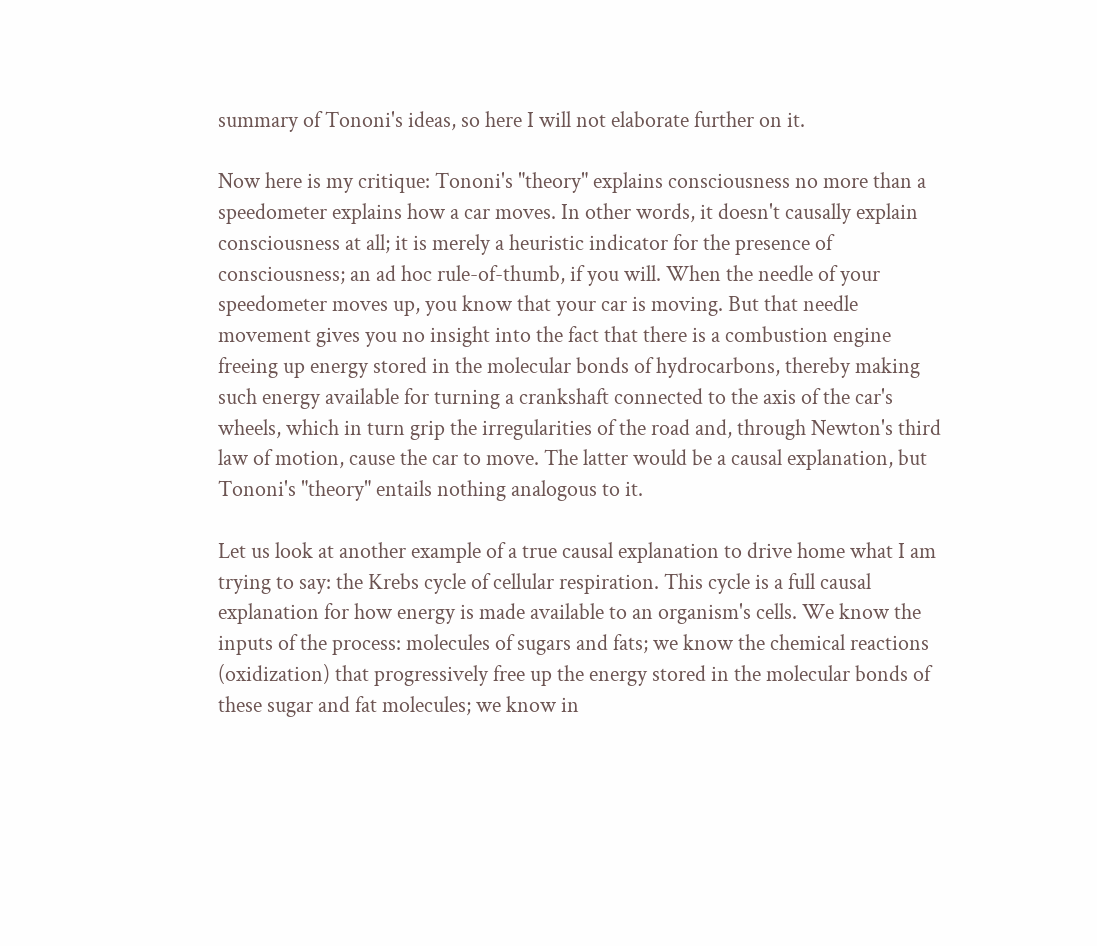summary of Tononi's ideas, so here I will not elaborate further on it.

Now here is my critique: Tononi's "theory" explains consciousness no more than a speedometer explains how a car moves. In other words, it doesn't causally explain consciousness at all; it is merely a heuristic indicator for the presence of consciousness; an ad hoc rule-of-thumb, if you will. When the needle of your speedometer moves up, you know that your car is moving. But that needle movement gives you no insight into the fact that there is a combustion engine freeing up energy stored in the molecular bonds of hydrocarbons, thereby making such energy available for turning a crankshaft connected to the axis of the car's wheels, which in turn grip the irregularities of the road and, through Newton's third law of motion, cause the car to move. The latter would be a causal explanation, but Tononi's "theory" entails nothing analogous to it.

Let us look at another example of a true causal explanation to drive home what I am trying to say: the Krebs cycle of cellular respiration. This cycle is a full causal explanation for how energy is made available to an organism's cells. We know the inputs of the process: molecules of sugars and fats; we know the chemical reactions (oxidization) that progressively free up the energy stored in the molecular bonds of these sugar and fat molecules; we know in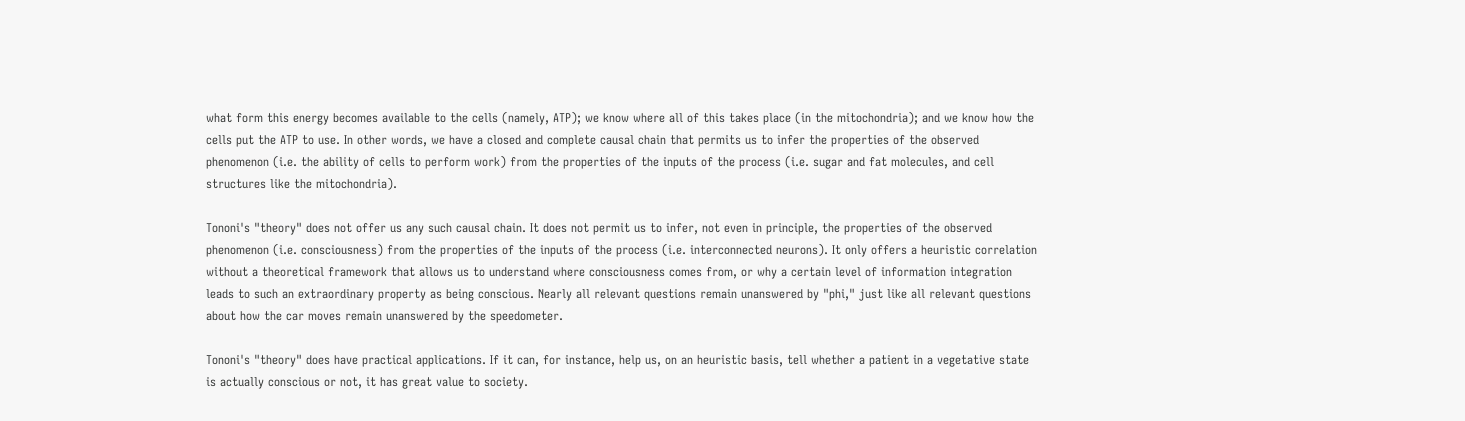what form this energy becomes available to the cells (namely, ATP); we know where all of this takes place (in the mitochondria); and we know how the cells put the ATP to use. In other words, we have a closed and complete causal chain that permits us to infer the properties of the observed phenomenon (i.e. the ability of cells to perform work) from the properties of the inputs of the process (i.e. sugar and fat molecules, and cell structures like the mitochondria).

Tononi's "theory" does not offer us any such causal chain. It does not permit us to infer, not even in principle, the properties of the observed phenomenon (i.e. consciousness) from the properties of the inputs of the process (i.e. interconnected neurons). It only offers a heuristic correlation without a theoretical framework that allows us to understand where consciousness comes from, or why a certain level of information integration leads to such an extraordinary property as being conscious. Nearly all relevant questions remain unanswered by "phi," just like all relevant questions about how the car moves remain unanswered by the speedometer.

Tononi's "theory" does have practical applications. If it can, for instance, help us, on an heuristic basis, tell whether a patient in a vegetative state is actually conscious or not, it has great value to society.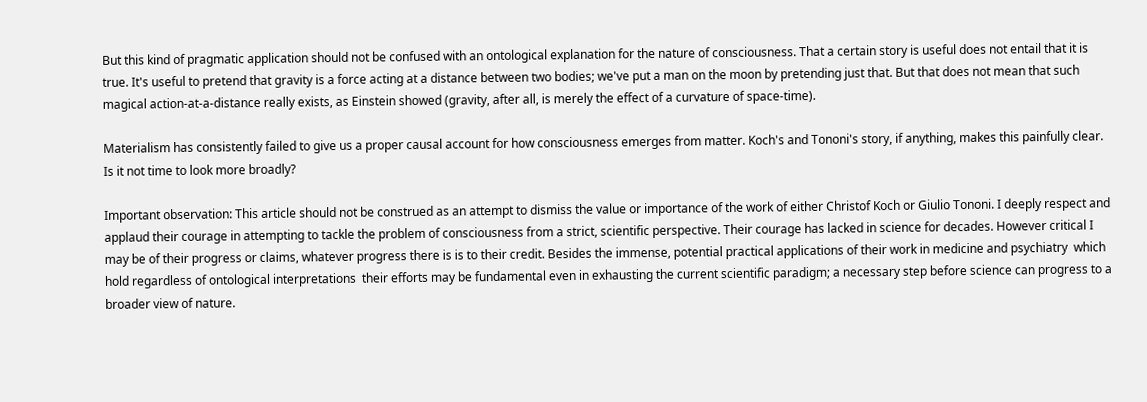But this kind of pragmatic application should not be confused with an ontological explanation for the nature of consciousness. That a certain story is useful does not entail that it is true. It's useful to pretend that gravity is a force acting at a distance between two bodies; we've put a man on the moon by pretending just that. But that does not mean that such magical action-at-a-distance really exists, as Einstein showed (gravity, after all, is merely the effect of a curvature of space-time).

Materialism has consistently failed to give us a proper causal account for how consciousness emerges from matter. Koch's and Tononi's story, if anything, makes this painfully clear. Is it not time to look more broadly?

Important observation: This article should not be construed as an attempt to dismiss the value or importance of the work of either Christof Koch or Giulio Tononi. I deeply respect and applaud their courage in attempting to tackle the problem of consciousness from a strict, scientific perspective. Their courage has lacked in science for decades. However critical I may be of their progress or claims, whatever progress there is is to their credit. Besides the immense, potential practical applications of their work in medicine and psychiatry  which hold regardless of ontological interpretations  their efforts may be fundamental even in exhausting the current scientific paradigm; a necessary step before science can progress to a broader view of nature.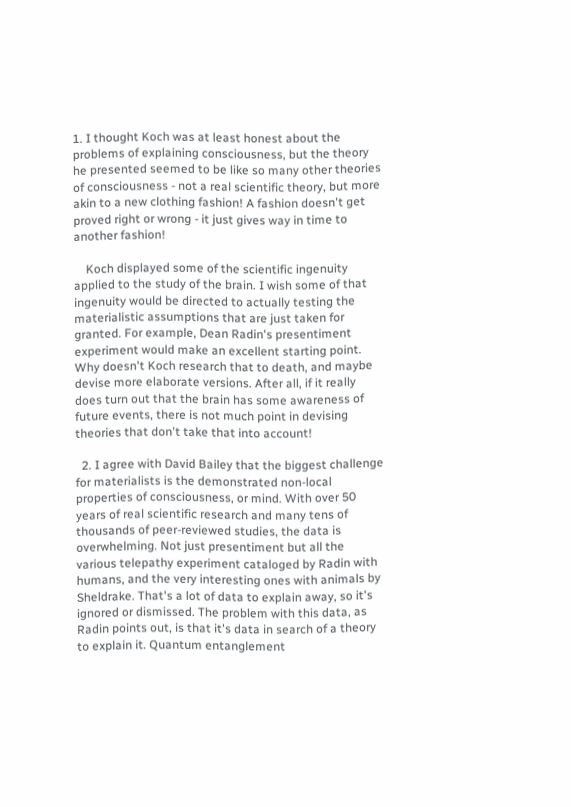1. I thought Koch was at least honest about the problems of explaining consciousness, but the theory he presented seemed to be like so many other theories of consciousness - not a real scientific theory, but more akin to a new clothing fashion! A fashion doesn't get proved right or wrong - it just gives way in time to another fashion!

    Koch displayed some of the scientific ingenuity applied to the study of the brain. I wish some of that ingenuity would be directed to actually testing the materialistic assumptions that are just taken for granted. For example, Dean Radin's presentiment experiment would make an excellent starting point. Why doesn't Koch research that to death, and maybe devise more elaborate versions. After all, if it really does turn out that the brain has some awareness of future events, there is not much point in devising theories that don't take that into account!

  2. I agree with David Bailey that the biggest challenge for materialists is the demonstrated non-local properties of consciousness, or mind. With over 50 years of real scientific research and many tens of thousands of peer-reviewed studies, the data is overwhelming. Not just presentiment but all the various telepathy experiment cataloged by Radin with humans, and the very interesting ones with animals by Sheldrake. That's a lot of data to explain away, so it's ignored or dismissed. The problem with this data, as Radin points out, is that it's data in search of a theory to explain it. Quantum entanglement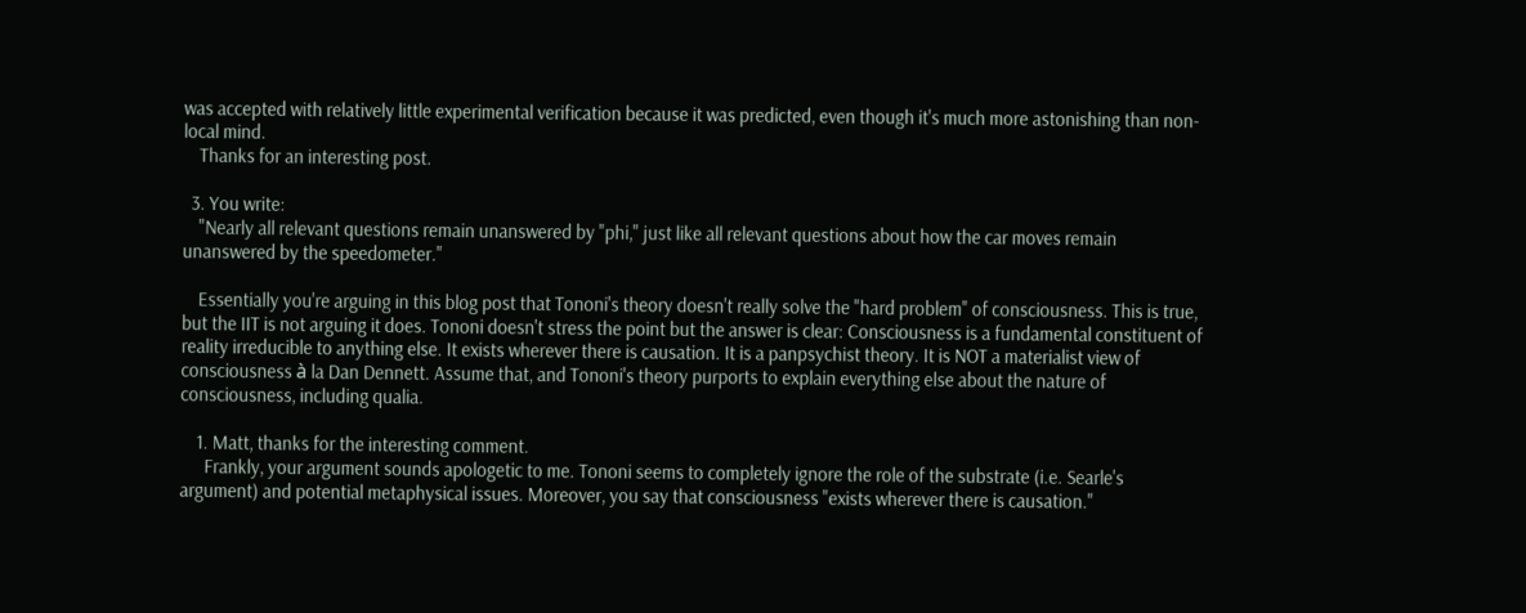was accepted with relatively little experimental verification because it was predicted, even though it's much more astonishing than non-local mind.
    Thanks for an interesting post.

  3. You write:
    "Nearly all relevant questions remain unanswered by "phi," just like all relevant questions about how the car moves remain unanswered by the speedometer."

    Essentially you're arguing in this blog post that Tononi's theory doesn't really solve the "hard problem" of consciousness. This is true, but the IIT is not arguing it does. Tononi doesn't stress the point but the answer is clear: Consciousness is a fundamental constituent of reality irreducible to anything else. It exists wherever there is causation. It is a panpsychist theory. It is NOT a materialist view of consciousness à la Dan Dennett. Assume that, and Tononi's theory purports to explain everything else about the nature of consciousness, including qualia.

    1. Matt, thanks for the interesting comment.
      Frankly, your argument sounds apologetic to me. Tononi seems to completely ignore the role of the substrate (i.e. Searle's argument) and potential metaphysical issues. Moreover, you say that consciousness "exists wherever there is causation."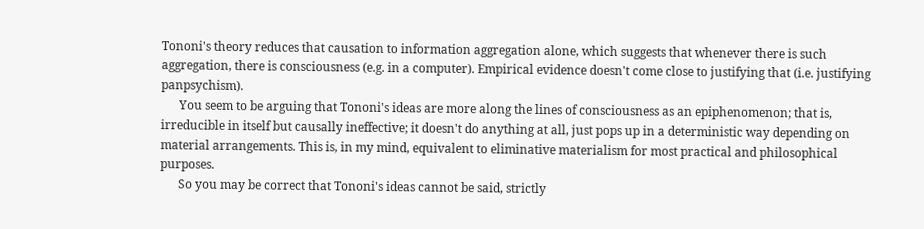Tononi's theory reduces that causation to information aggregation alone, which suggests that whenever there is such aggregation, there is consciousness (e.g. in a computer). Empirical evidence doesn't come close to justifying that (i.e. justifying panpsychism).
      You seem to be arguing that Tononi's ideas are more along the lines of consciousness as an epiphenomenon; that is, irreducible in itself but causally ineffective; it doesn't do anything at all, just pops up in a deterministic way depending on material arrangements. This is, in my mind, equivalent to eliminative materialism for most practical and philosophical purposes.
      So you may be correct that Tononi's ideas cannot be said, strictly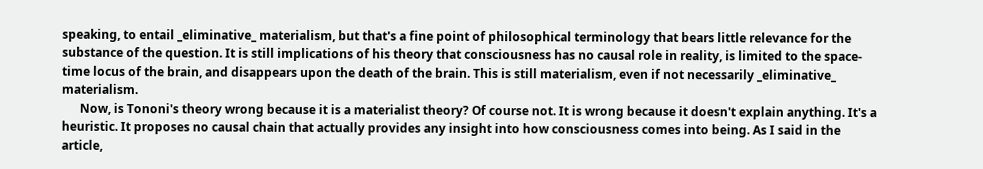speaking, to entail _eliminative_ materialism, but that's a fine point of philosophical terminology that bears little relevance for the substance of the question. It is still implications of his theory that consciousness has no causal role in reality, is limited to the space-time locus of the brain, and disappears upon the death of the brain. This is still materialism, even if not necessarily _eliminative_ materialism.
      Now, is Tononi's theory wrong because it is a materialist theory? Of course not. It is wrong because it doesn't explain anything. It's a heuristic. It proposes no causal chain that actually provides any insight into how consciousness comes into being. As I said in the article,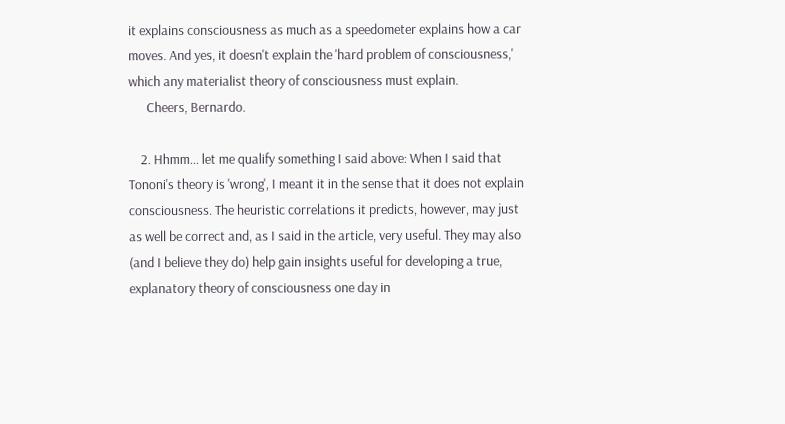it explains consciousness as much as a speedometer explains how a car moves. And yes, it doesn't explain the 'hard problem of consciousness,' which any materialist theory of consciousness must explain.
      Cheers, Bernardo.

    2. Hhmm... let me qualify something I said above: When I said that Tononi's theory is 'wrong', I meant it in the sense that it does not explain consciousness. The heuristic correlations it predicts, however, may just as well be correct and, as I said in the article, very useful. They may also (and I believe they do) help gain insights useful for developing a true, explanatory theory of consciousness one day in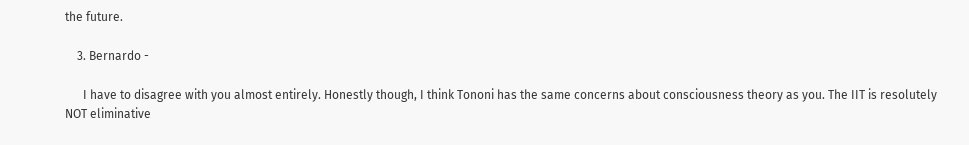the future.

    3. Bernardo -

      I have to disagree with you almost entirely. Honestly though, I think Tononi has the same concerns about consciousness theory as you. The IIT is resolutely NOT eliminative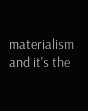materialism and it's the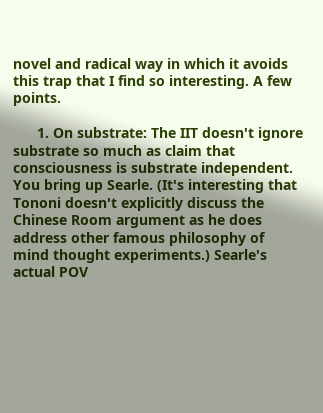novel and radical way in which it avoids this trap that I find so interesting. A few points.

      1. On substrate: The IIT doesn't ignore substrate so much as claim that consciousness is substrate independent. You bring up Searle. (It's interesting that Tononi doesn't explicitly discuss the Chinese Room argument as he does address other famous philosophy of mind thought experiments.) Searle's actual POV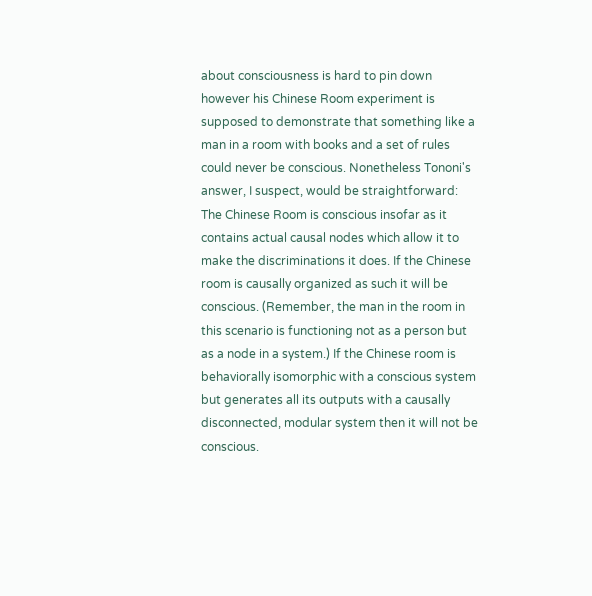about consciousness is hard to pin down however his Chinese Room experiment is supposed to demonstrate that something like a man in a room with books and a set of rules could never be conscious. Nonetheless Tononi's answer, I suspect, would be straightforward: The Chinese Room is conscious insofar as it contains actual causal nodes which allow it to make the discriminations it does. If the Chinese room is causally organized as such it will be conscious. (Remember, the man in the room in this scenario is functioning not as a person but as a node in a system.) If the Chinese room is behaviorally isomorphic with a conscious system but generates all its outputs with a causally disconnected, modular system then it will not be conscious.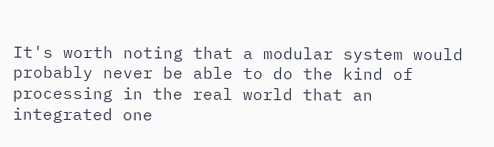It's worth noting that a modular system would probably never be able to do the kind of processing in the real world that an integrated one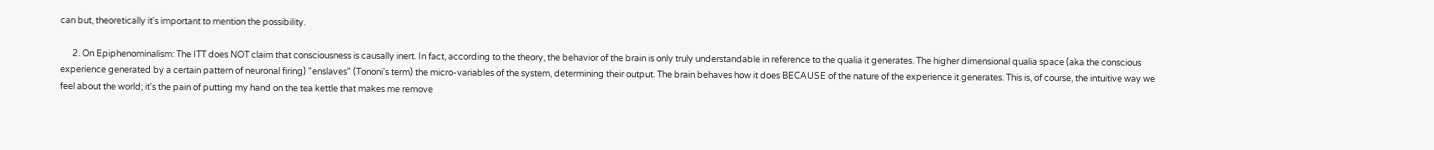can but, theoretically it's important to mention the possibility.

      2. On Epiphenominalism: The ITT does NOT claim that consciousness is causally inert. In fact, according to the theory, the behavior of the brain is only truly understandable in reference to the qualia it generates. The higher dimensional qualia space (aka the conscious experience generated by a certain pattern of neuronal firing) "enslaves" (Tononi's term) the micro-variables of the system, determining their output. The brain behaves how it does BECAUSE of the nature of the experience it generates. This is, of course, the intuitive way we feel about the world; it's the pain of putting my hand on the tea kettle that makes me remove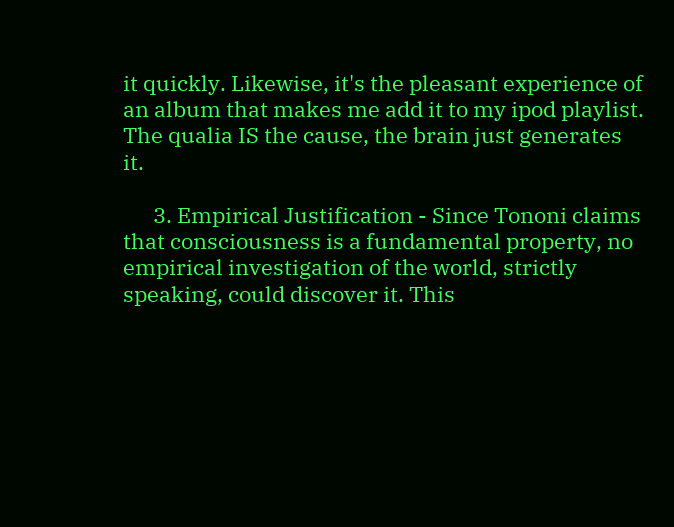it quickly. Likewise, it's the pleasant experience of an album that makes me add it to my ipod playlist. The qualia IS the cause, the brain just generates it.

      3. Empirical Justification - Since Tononi claims that consciousness is a fundamental property, no empirical investigation of the world, strictly speaking, could discover it. This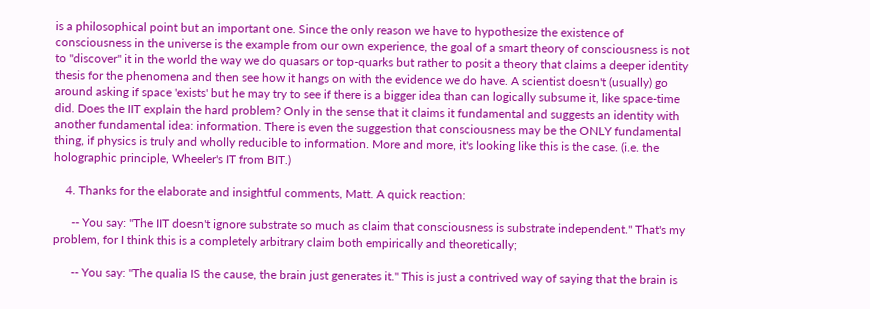is a philosophical point but an important one. Since the only reason we have to hypothesize the existence of consciousness in the universe is the example from our own experience, the goal of a smart theory of consciousness is not to "discover" it in the world the way we do quasars or top-quarks but rather to posit a theory that claims a deeper identity thesis for the phenomena and then see how it hangs on with the evidence we do have. A scientist doesn't (usually) go around asking if space 'exists' but he may try to see if there is a bigger idea than can logically subsume it, like space-time did. Does the IIT explain the hard problem? Only in the sense that it claims it fundamental and suggests an identity with another fundamental idea: information. There is even the suggestion that consciousness may be the ONLY fundamental thing, if physics is truly and wholly reducible to information. More and more, it's looking like this is the case. (i.e. the holographic principle, Wheeler's IT from BIT.)

    4. Thanks for the elaborate and insightful comments, Matt. A quick reaction:

      -- You say: "The IIT doesn't ignore substrate so much as claim that consciousness is substrate independent." That's my problem, for I think this is a completely arbitrary claim both empirically and theoretically;

      -- You say: "The qualia IS the cause, the brain just generates it." This is just a contrived way of saying that the brain is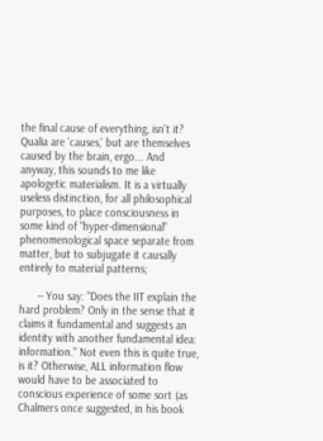the final cause of everything, isn't it? Qualia are 'causes,' but are themselves caused by the brain, ergo... And anyway, this sounds to me like apologetic materialism. It is a virtually useless distinction, for all philosophical purposes, to place consciousness in some kind of "hyper-dimensional" phenomenological space separate from matter, but to subjugate it causally entirely to material patterns;

      -- You say: "Does the IIT explain the hard problem? Only in the sense that it claims it fundamental and suggests an identity with another fundamental idea: information." Not even this is quite true, is it? Otherwise, ALL information flow would have to be associated to conscious experience of some sort (as Chalmers once suggested, in his book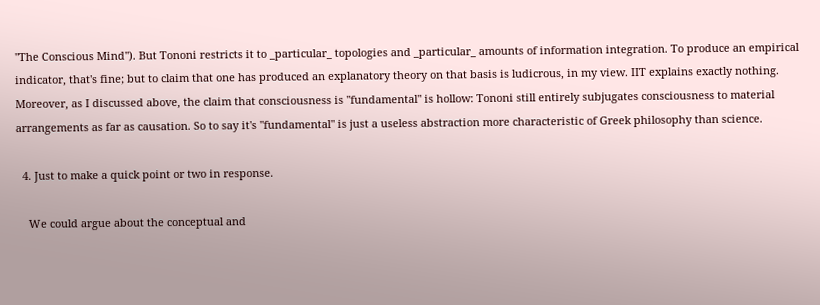"The Conscious Mind"). But Tononi restricts it to _particular_ topologies and _particular_ amounts of information integration. To produce an empirical indicator, that's fine; but to claim that one has produced an explanatory theory on that basis is ludicrous, in my view. IIT explains exactly nothing. Moreover, as I discussed above, the claim that consciousness is "fundamental" is hollow: Tononi still entirely subjugates consciousness to material arrangements as far as causation. So to say it's "fundamental" is just a useless abstraction more characteristic of Greek philosophy than science.

  4. Just to make a quick point or two in response.

    We could argue about the conceptual and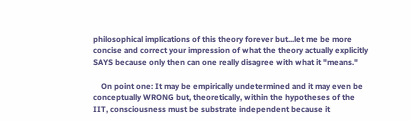philosophical implications of this theory forever but...let me be more concise and correct your impression of what the theory actually explicitly SAYS because only then can one really disagree with what it "means."

    On point one: It may be empirically undetermined and it may even be conceptually WRONG but, theoretically, within the hypotheses of the IIT, consciousness must be substrate independent because it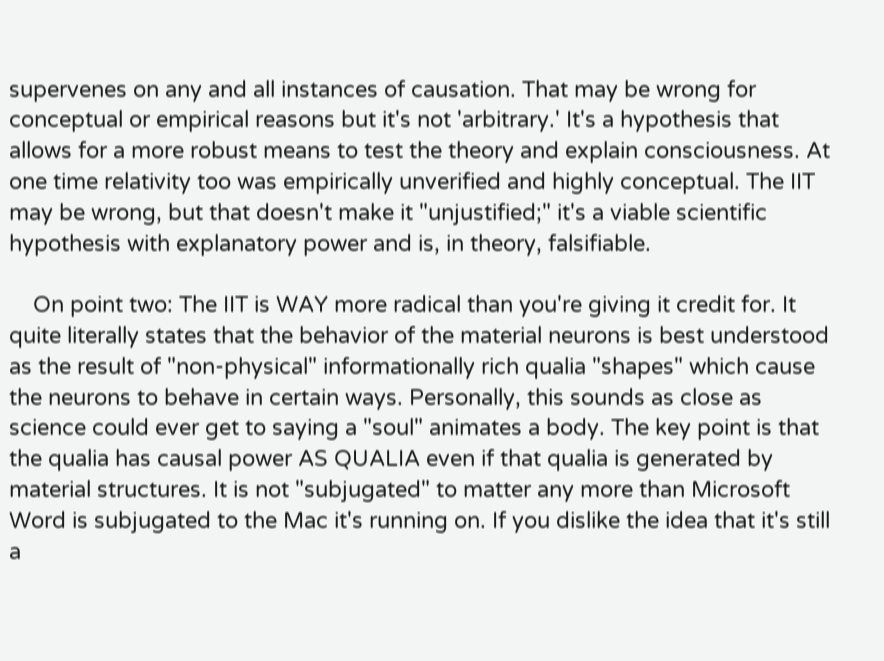supervenes on any and all instances of causation. That may be wrong for conceptual or empirical reasons but it's not 'arbitrary.' It's a hypothesis that allows for a more robust means to test the theory and explain consciousness. At one time relativity too was empirically unverified and highly conceptual. The IIT may be wrong, but that doesn't make it "unjustified;" it's a viable scientific hypothesis with explanatory power and is, in theory, falsifiable.

    On point two: The IIT is WAY more radical than you're giving it credit for. It quite literally states that the behavior of the material neurons is best understood as the result of "non-physical" informationally rich qualia "shapes" which cause the neurons to behave in certain ways. Personally, this sounds as close as science could ever get to saying a "soul" animates a body. The key point is that the qualia has causal power AS QUALIA even if that qualia is generated by material structures. It is not "subjugated" to matter any more than Microsoft Word is subjugated to the Mac it's running on. If you dislike the idea that it's still a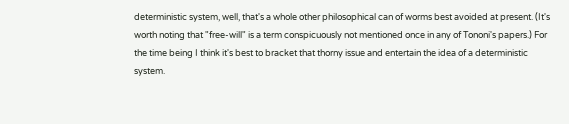deterministic system, well, that's a whole other philosophical can of worms best avoided at present. (It's worth noting that "free-will" is a term conspicuously not mentioned once in any of Tononi's papers.) For the time being I think it's best to bracket that thorny issue and entertain the idea of a deterministic system.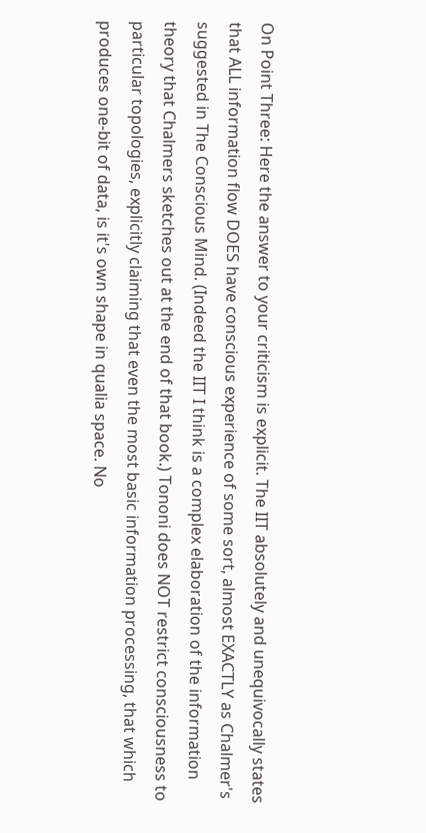On Point Three: Here the answer to your criticism is explicit. The IIT absolutely and unequivocally states that ALL information flow DOES have conscious experience of some sort, almost EXACTLY as Chalmer's suggested in The Conscious Mind. (Indeed the IIT I think is a complex elaboration of the information theory that Chalmers sketches out at the end of that book.) Tononi does NOT restrict consciousness to particular topologies, explicitly claiming that even the most basic information processing, that which produces one-bit of data, is it's own shape in qualia space. No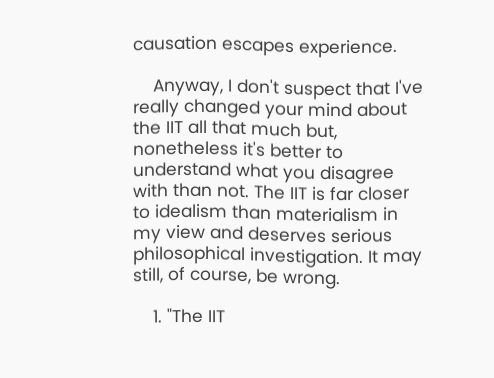causation escapes experience.

    Anyway, I don't suspect that I've really changed your mind about the IIT all that much but, nonetheless it's better to understand what you disagree with than not. The IIT is far closer to idealism than materialism in my view and deserves serious philosophical investigation. It may still, of course, be wrong.

    1. "The IIT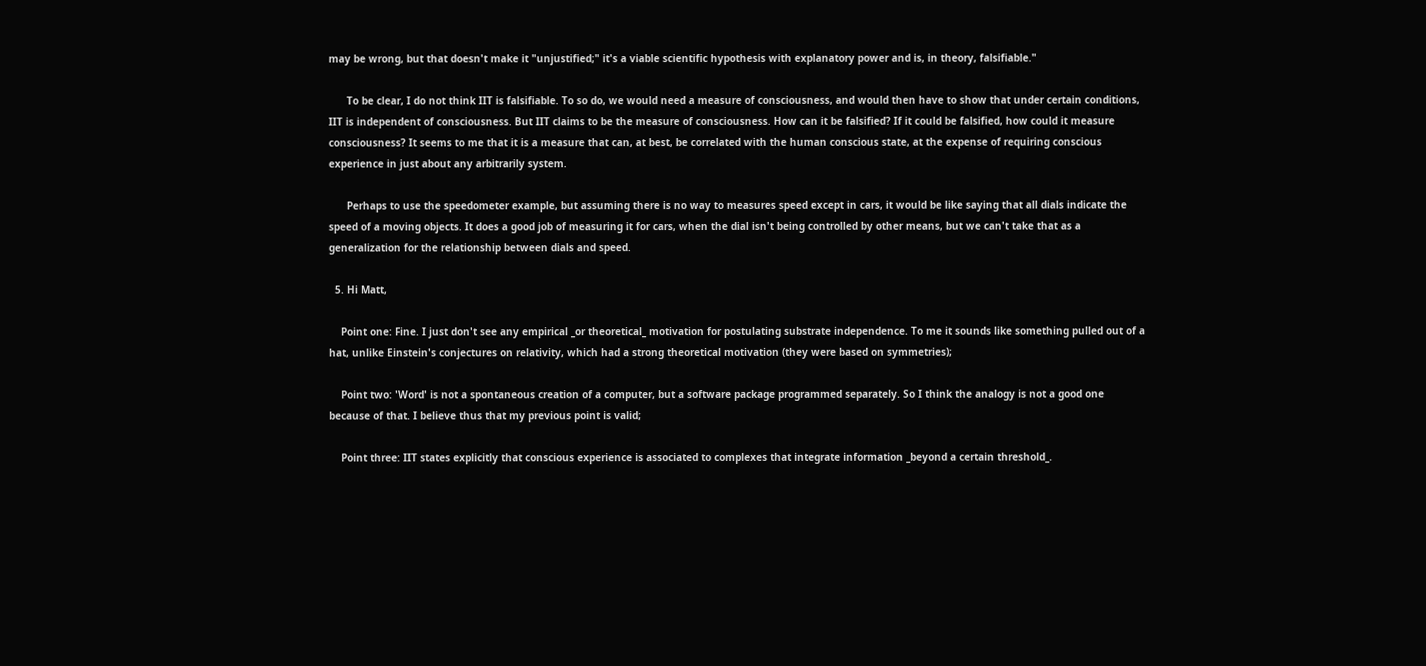may be wrong, but that doesn't make it "unjustified;" it's a viable scientific hypothesis with explanatory power and is, in theory, falsifiable."

      To be clear, I do not think IIT is falsifiable. To so do, we would need a measure of consciousness, and would then have to show that under certain conditions, IIT is independent of consciousness. But IIT claims to be the measure of consciousness. How can it be falsified? If it could be falsified, how could it measure consciousness? It seems to me that it is a measure that can, at best, be correlated with the human conscious state, at the expense of requiring conscious experience in just about any arbitrarily system.

      Perhaps to use the speedometer example, but assuming there is no way to measures speed except in cars, it would be like saying that all dials indicate the speed of a moving objects. It does a good job of measuring it for cars, when the dial isn't being controlled by other means, but we can't take that as a generalization for the relationship between dials and speed.

  5. Hi Matt,

    Point one: Fine. I just don't see any empirical _or theoretical_ motivation for postulating substrate independence. To me it sounds like something pulled out of a hat, unlike Einstein's conjectures on relativity, which had a strong theoretical motivation (they were based on symmetries);

    Point two: 'Word' is not a spontaneous creation of a computer, but a software package programmed separately. So I think the analogy is not a good one because of that. I believe thus that my previous point is valid;

    Point three: IIT states explicitly that conscious experience is associated to complexes that integrate information _beyond a certain threshold_.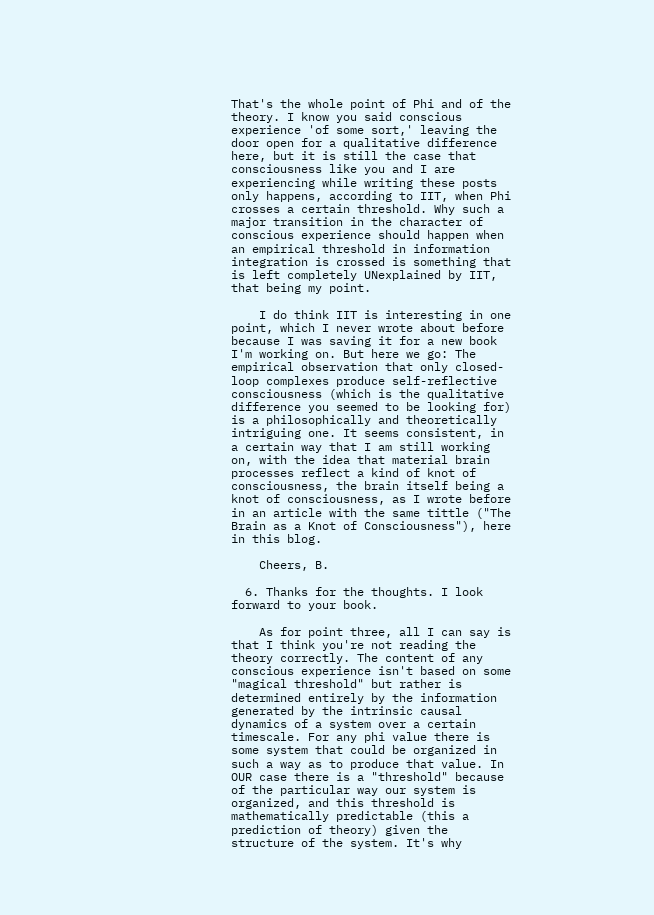That's the whole point of Phi and of the theory. I know you said conscious experience 'of some sort,' leaving the door open for a qualitative difference here, but it is still the case that consciousness like you and I are experiencing while writing these posts only happens, according to IIT, when Phi crosses a certain threshold. Why such a major transition in the character of conscious experience should happen when an empirical threshold in information integration is crossed is something that is left completely UNexplained by IIT, that being my point.

    I do think IIT is interesting in one point, which I never wrote about before because I was saving it for a new book I'm working on. But here we go: The empirical observation that only closed-loop complexes produce self-reflective consciousness (which is the qualitative difference you seemed to be looking for) is a philosophically and theoretically intriguing one. It seems consistent, in a certain way that I am still working on, with the idea that material brain processes reflect a kind of knot of consciousness, the brain itself being a knot of consciousness, as I wrote before in an article with the same tittle ("The Brain as a Knot of Consciousness"), here in this blog.

    Cheers, B.

  6. Thanks for the thoughts. I look forward to your book.

    As for point three, all I can say is that I think you're not reading the theory correctly. The content of any conscious experience isn't based on some "magical threshold" but rather is determined entirely by the information generated by the intrinsic causal dynamics of a system over a certain timescale. For any phi value there is some system that could be organized in such a way as to produce that value. In OUR case there is a "threshold" because of the particular way our system is organized, and this threshold is mathematically predictable (this a prediction of theory) given the structure of the system. It's why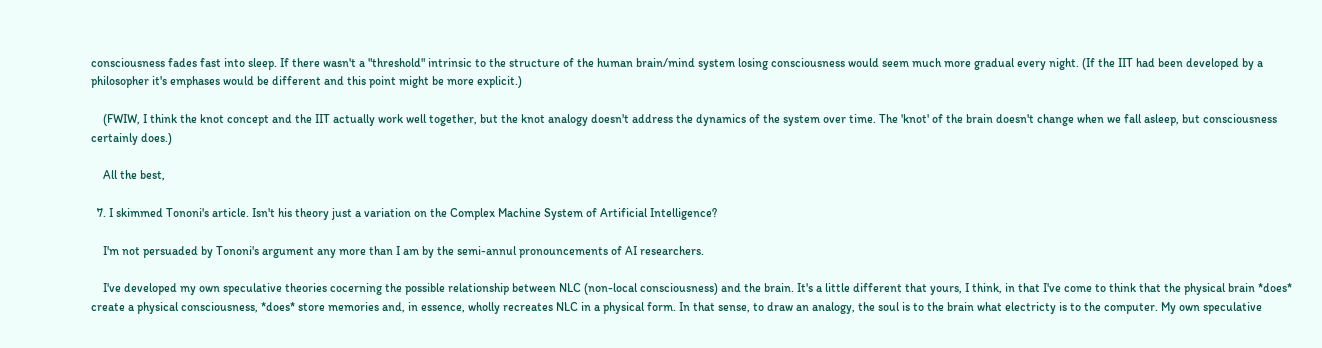consciousness fades fast into sleep. If there wasn't a "threshold" intrinsic to the structure of the human brain/mind system losing consciousness would seem much more gradual every night. (If the IIT had been developed by a philosopher it's emphases would be different and this point might be more explicit.)

    (FWIW, I think the knot concept and the IIT actually work well together, but the knot analogy doesn't address the dynamics of the system over time. The 'knot' of the brain doesn't change when we fall asleep, but consciousness certainly does.)

    All the best,

  7. I skimmed Tononi's article. Isn't his theory just a variation on the Complex Machine System of Artificial Intelligence?

    I'm not persuaded by Tononi's argument any more than I am by the semi-annul pronouncements of AI researchers.

    I've developed my own speculative theories cocerning the possible relationship between NLC (non-local consciousness) and the brain. It's a little different that yours, I think, in that I've come to think that the physical brain *does* create a physical consciousness, *does* store memories and, in essence, wholly recreates NLC in a physical form. In that sense, to draw an analogy, the soul is to the brain what electricty is to the computer. My own speculative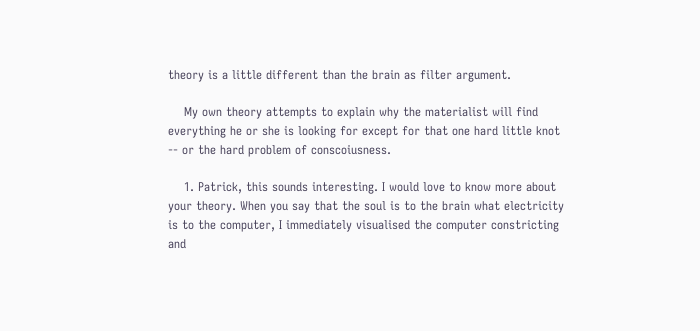theory is a little different than the brain as filter argument.

    My own theory attempts to explain why the materialist will find everything he or she is looking for except for that one hard little knot -- or the hard problem of conscoiusness.

    1. Patrick, this sounds interesting. I would love to know more about your theory. When you say that the soul is to the brain what electricity is to the computer, I immediately visualised the computer constricting and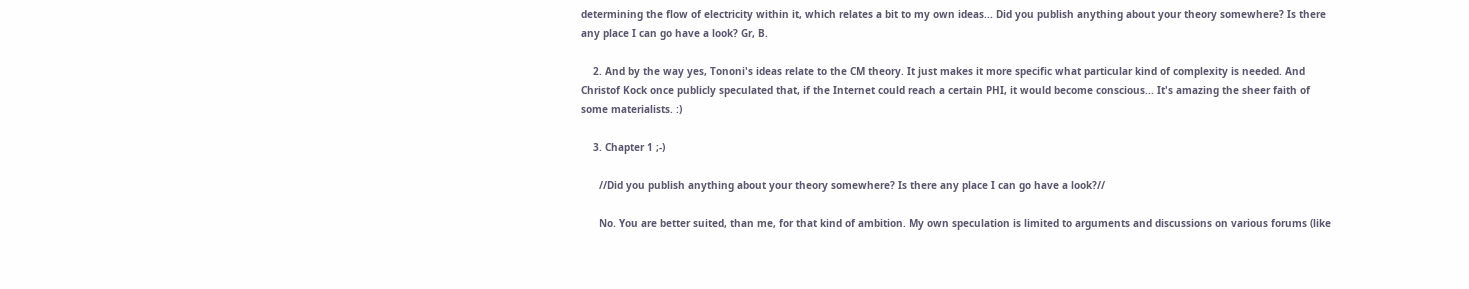determining the flow of electricity within it, which relates a bit to my own ideas... Did you publish anything about your theory somewhere? Is there any place I can go have a look? Gr, B.

    2. And by the way yes, Tononi's ideas relate to the CM theory. It just makes it more specific what particular kind of complexity is needed. And Christof Kock once publicly speculated that, if the Internet could reach a certain PHI, it would become conscious... It's amazing the sheer faith of some materialists. :)

    3. Chapter 1 ;-)

      //Did you publish anything about your theory somewhere? Is there any place I can go have a look?//

      No. You are better suited, than me, for that kind of ambition. My own speculation is limited to arguments and discussions on various forums (like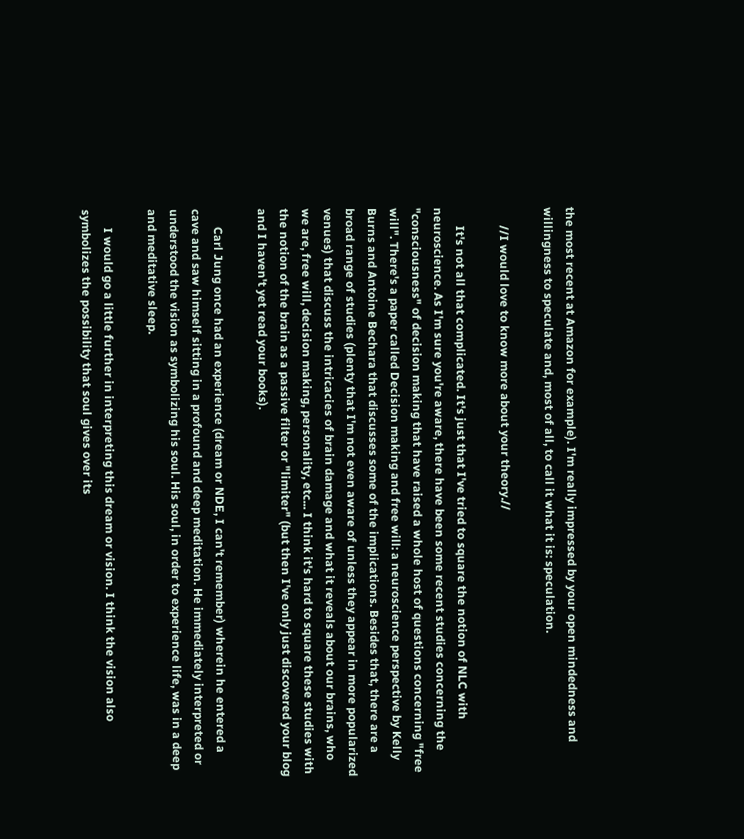the most recent at Amazon for example). I'm really impressed by your open mindedness and willingness to speculate and, most of all, to call it what it is: speculation.

      //I would love to know more about your theory.//

      It's not all that complicated. It's just that I've tried to square the notion of NLC with neuroscience. As I'm sure you're aware, there have been some recent studies concerning the "consciousness" of decision making that have raised a whole host of questions concerning "free will". There's a paper called Decision making and free will: a neuroscience perspective by Kelly Burns and Antoine Bechara that discusses some of the implications. Besides that, there are a broad range of studies (plenty that I'm not even aware of unless they appear in more popularized venues) that discuss the intricacies of brain damage and what it reveals about our brains, who we are, free will, decision making, personality, etc... I think it's hard to square these studies with the notion of the brain as a passive filter or "limiter" (but then I've only just discovered your blog and I haven't yet read your books).

      Carl Jung once had an experience (dream or NDE, I can't remember) wherein he entered a cave and saw himself sitting in a profound and deep meditation. He immediately interpreted or understood the vision as symbolizing his soul. His soul, in order to experience life, was in a deep and meditative sleep.

      I would go a little further in interpreting this dream or vision. I think the vision also symbolizes the possibility that soul gives over its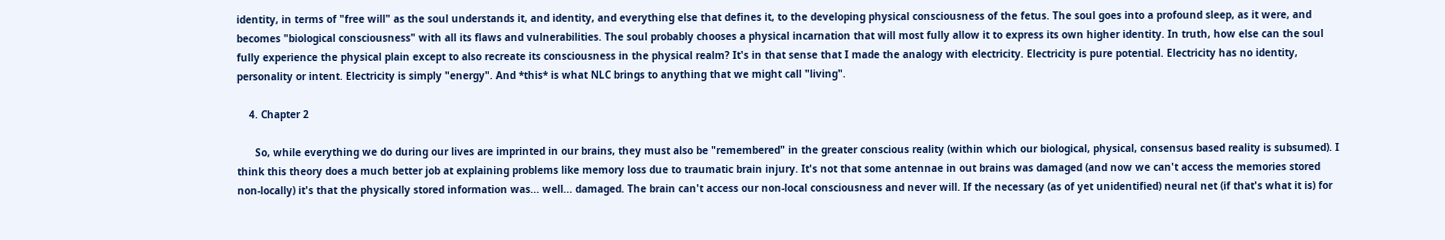identity, in terms of "free will" as the soul understands it, and identity, and everything else that defines it, to the developing physical consciousness of the fetus. The soul goes into a profound sleep, as it were, and becomes "biological consciousness" with all its flaws and vulnerabilities. The soul probably chooses a physical incarnation that will most fully allow it to express its own higher identity. In truth, how else can the soul fully experience the physical plain except to also recreate its consciousness in the physical realm? It's in that sense that I made the analogy with electricity. Electricity is pure potential. Electricity has no identity, personality or intent. Electricity is simply "energy". And *this* is what NLC brings to anything that we might call "living".

    4. Chapter 2

      So, while everything we do during our lives are imprinted in our brains, they must also be "remembered" in the greater conscious reality (within which our biological, physical, consensus based reality is subsumed). I think this theory does a much better job at explaining problems like memory loss due to traumatic brain injury. It's not that some antennae in out brains was damaged (and now we can't access the memories stored non-locally) it's that the physically stored information was... well... damaged. The brain can't access our non-local consciousness and never will. If the necessary (as of yet unidentified) neural net (if that's what it is) for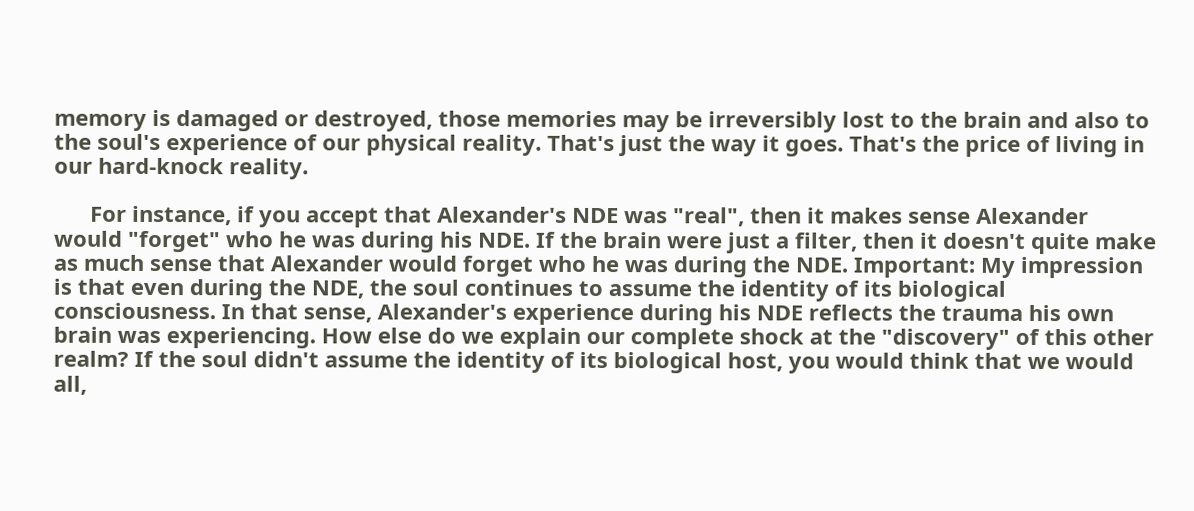memory is damaged or destroyed, those memories may be irreversibly lost to the brain and also to the soul's experience of our physical reality. That's just the way it goes. That's the price of living in our hard-knock reality.

      For instance, if you accept that Alexander's NDE was "real", then it makes sense Alexander would "forget" who he was during his NDE. If the brain were just a filter, then it doesn't quite make as much sense that Alexander would forget who he was during the NDE. Important: My impression is that even during the NDE, the soul continues to assume the identity of its biological consciousness. In that sense, Alexander's experience during his NDE reflects the trauma his own brain was experiencing. How else do we explain our complete shock at the "discovery" of this other realm? If the soul didn't assume the identity of its biological host, you would think that we would all,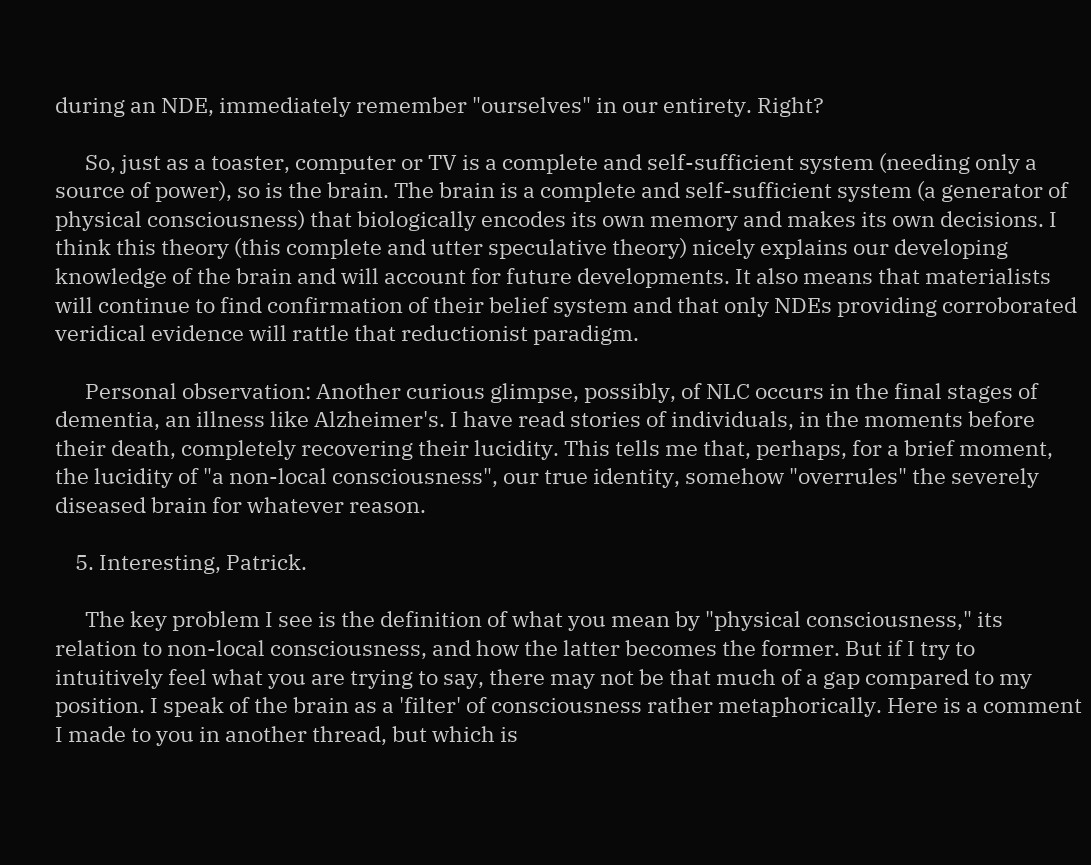during an NDE, immediately remember "ourselves" in our entirety. Right?

      So, just as a toaster, computer or TV is a complete and self-sufficient system (needing only a source of power), so is the brain. The brain is a complete and self-sufficient system (a generator of physical consciousness) that biologically encodes its own memory and makes its own decisions. I think this theory (this complete and utter speculative theory) nicely explains our developing knowledge of the brain and will account for future developments. It also means that materialists will continue to find confirmation of their belief system and that only NDEs providing corroborated veridical evidence will rattle that reductionist paradigm.

      Personal observation: Another curious glimpse, possibly, of NLC occurs in the final stages of dementia, an illness like Alzheimer's. I have read stories of individuals, in the moments before their death, completely recovering their lucidity. This tells me that, perhaps, for a brief moment, the lucidity of "a non-local consciousness", our true identity, somehow "overrules" the severely diseased brain for whatever reason.

    5. Interesting, Patrick.

      The key problem I see is the definition of what you mean by "physical consciousness," its relation to non-local consciousness, and how the latter becomes the former. But if I try to intuitively feel what you are trying to say, there may not be that much of a gap compared to my position. I speak of the brain as a 'filter' of consciousness rather metaphorically. Here is a comment I made to you in another thread, but which is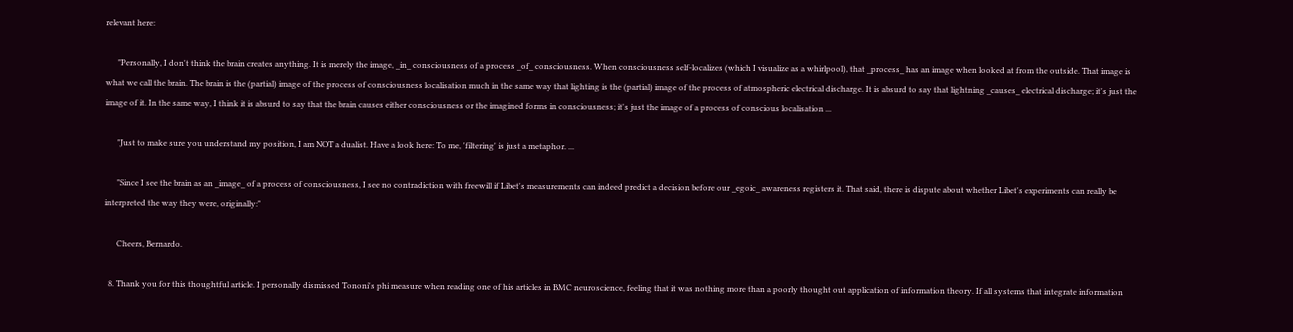relevant here:

      "Personally, I don't think the brain creates anything. It is merely the image, _in_ consciousness of a process _of_ consciousness. When consciousness self-localizes (which I visualize as a whirlpool), that _process_ has an image when looked at from the outside. That image is what we call the brain. The brain is the (partial) image of the process of consciousness localisation much in the same way that lighting is the (partial) image of the process of atmospheric electrical discharge. It is absurd to say that lightning _causes_ electrical discharge; it's just the image of it. In the same way, I think it is absurd to say that the brain causes either consciousness or the imagined forms in consciousness; it's just the image of a process of conscious localisation ...

      "Just to make sure you understand my position, I am NOT a dualist. Have a look here: To me, 'filtering' is just a metaphor. ...

      "Since I see the brain as an _image_ of a process of consciousness, I see no contradiction with freewill if Libet's measurements can indeed predict a decision before our _egoic_ awareness registers it. That said, there is dispute about whether Libet's experiments can really be interpreted the way they were, originally:"

      Cheers, Bernardo.

  8. Thank you for this thoughtful article. I personally dismissed Tononi's phi measure when reading one of his articles in BMC neuroscience, feeling that it was nothing more than a poorly thought out application of information theory. If all systems that integrate information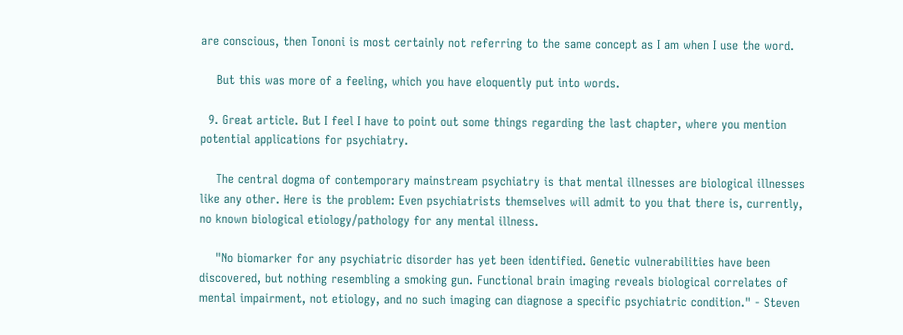are conscious, then Tononi is most certainly not referring to the same concept as I am when I use the word.

    But this was more of a feeling, which you have eloquently put into words.

  9. Great article. But I feel I have to point out some things regarding the last chapter, where you mention potential applications for psychiatry.

    The central dogma of contemporary mainstream psychiatry is that mental illnesses are biological illnesses like any other. Here is the problem: Even psychiatrists themselves will admit to you that there is, currently, no known biological etiology/pathology for any mental illness.

    "No biomarker for any psychiatric disorder has yet been identified. Genetic vulnerabilities have been discovered, but nothing resembling a smoking gun. Functional brain imaging reveals biological correlates of mental impairment, not etiology, and no such imaging can diagnose a specific psychiatric condition." - Steven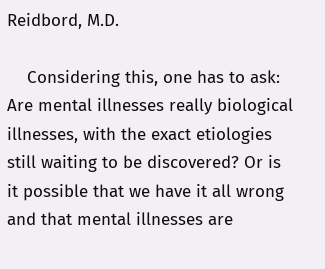Reidbord, M.D.

    Considering this, one has to ask: Are mental illnesses really biological illnesses, with the exact etiologies still waiting to be discovered? Or is it possible that we have it all wrong and that mental illnesses are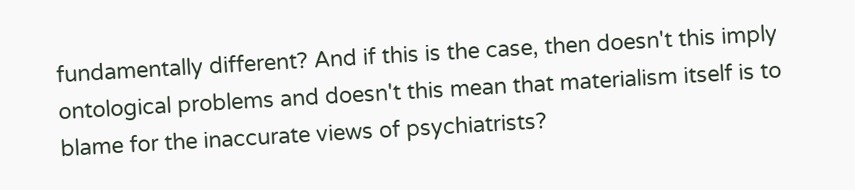fundamentally different? And if this is the case, then doesn't this imply ontological problems and doesn't this mean that materialism itself is to blame for the inaccurate views of psychiatrists?